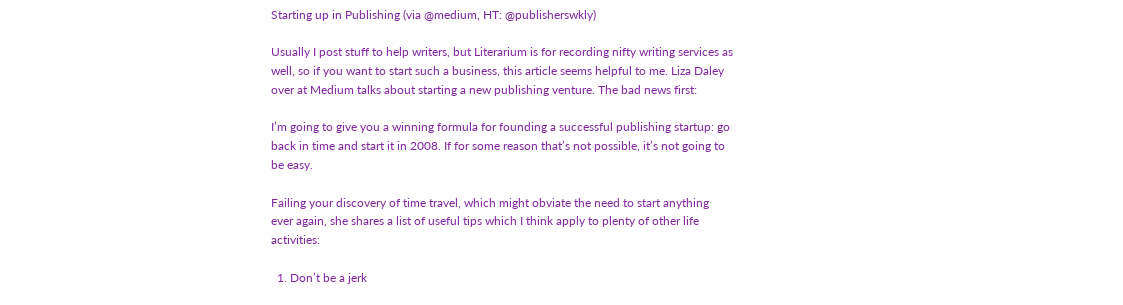Starting up in Publishing (via @medium, HT: @publisherswkly)

Usually I post stuff to help writers, but Literarium is for recording nifty writing services as well, so if you want to start such a business, this article seems helpful to me. Liza Daley over at Medium talks about starting a new publishing venture. The bad news first:

I’m going to give you a winning formula for founding a successful publishing startup: go back in time and start it in 2008. If for some reason that’s not possible, it’s not going to be easy.

Failing your discovery of time travel, which might obviate the need to start anything ever again, she shares a list of useful tips which I think apply to plenty of other life activities:

  1. Don’t be a jerk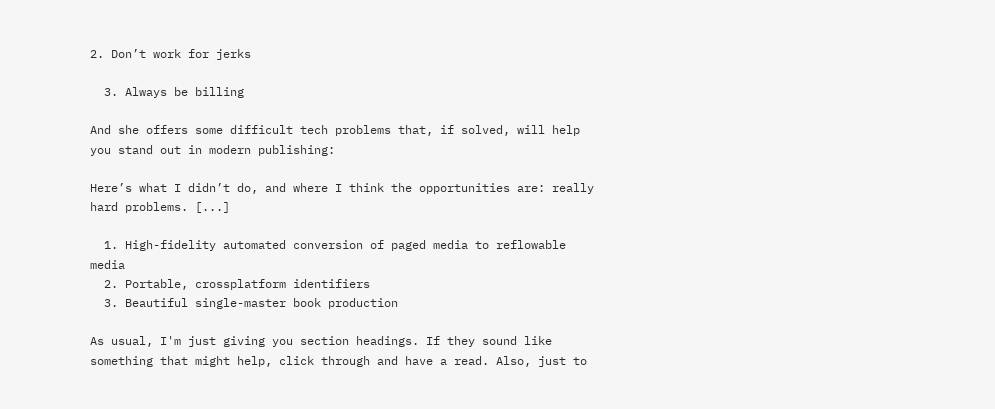2. Don’t work for jerks

  3. Always be billing

And she offers some difficult tech problems that, if solved, will help you stand out in modern publishing:

Here’s what I didn’t do, and where I think the opportunities are: really hard problems. [...]

  1. High-fidelity automated conversion of paged media to reflowable media
  2. Portable, crossplatform identifiers
  3. Beautiful single-master book production

As usual, I'm just giving you section headings. If they sound like something that might help, click through and have a read. Also, just to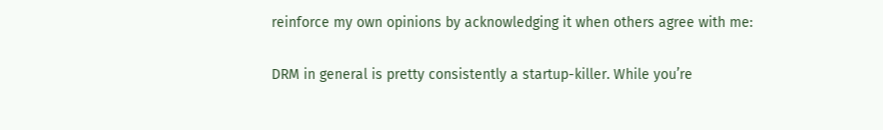reinforce my own opinions by acknowledging it when others agree with me:

DRM in general is pretty consistently a startup-killer. While you’re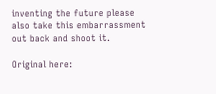inventing the future please also take this embarrassment out back and shoot it.

Original here: